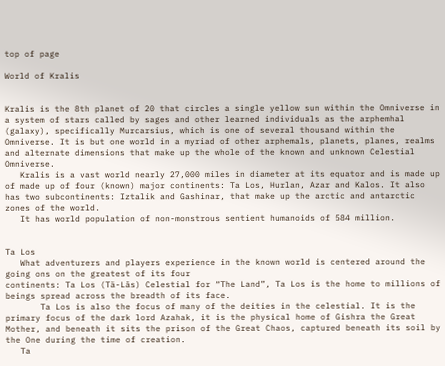top of page

World of Kralis


Kralis is the 8th planet of 20 that circles a single yellow sun within the Omniverse in a system of stars called by sages and other learned individuals as the arphemhal (galaxy), specifically Murcarsius, which is one of several thousand within the Omniverse. It is but one world in a myriad of other arphemals, planets, planes, realms and alternate dimensions that make up the whole of the known and unknown Celestial Omniverse.
   Kralis is a vast world nearly 27,000 miles in diameter at its equator and is made up of made up of four (known) major continents: Ta Los, Hurlan, Azar and Kalos. It also has two subcontinents: Iztalik and Gashinar, that make up the arctic and antarctic zones of the world.
   It has world population of non-monstrous sentient humanoids of 584 million.


Ta Los
   What adventurers and players experience in the known world is centered around the going ons on the greatest of its four
continents: Ta Los (Tä-Lãs) Celestial for “The Land”, Ta Los is the home to millions of beings spread across the breadth of its face.
       Ta Los is also the focus of many of the deities in the celestial. It is the primary focus of the dark lord Azahak, it is the physical home of Gishra the Great Mother, and beneath it sits the prison of the Great Chaos, captured beneath its soil by the One during the time of creation.
   Ta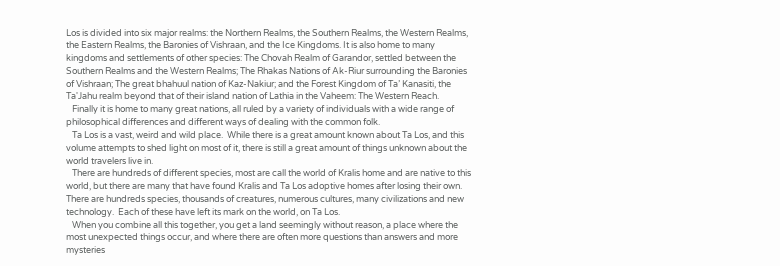Los is divided into six major realms: the Northern Realms, the Southern Realms, the Western Realms, the Eastern Realms, the Baronies of Vishraan, and the Ice Kingdoms. It is also home to many kingdoms and settlements of other species: The Chovah Realm of Garandor, settled between the Southern Realms and the Western Realms; The Rhakas Nations of Ak-Riur surrounding the Baronies of Vishraan; The great bhahuul nation of Kaz-Nakiur; and the Forest Kingdom of Ta’ Kanasiti, the Ta'Jahu realm beyond that of their island nation of Lathia in the Vaheem: The Western Reach.
   Finally it is home to many great nations, all ruled by a variety of individuals with a wide range of philosophical differences and different ways of dealing with the common folk.
   Ta Los is a vast, weird and wild place.  While there is a great amount known about Ta Los, and this volume attempts to shed light on most of it, there is still a great amount of things unknown about the world travelers live in.
   There are hundreds of different species, most are call the world of Kralis home and are native to this world, but there are many that have found Kralis and Ta Los adoptive homes after losing their own.  There are hundreds species, thousands of creatures, numerous cultures, many civilizations and new technology.  Each of these have left its mark on the world, on Ta Los.
   When you combine all this together, you get a land seemingly without reason, a place where the most unexpected things occur, and where there are often more questions than answers and more mysteries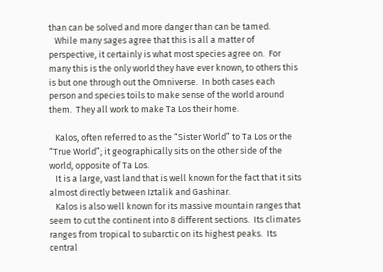than can be solved and more danger than can be tamed.
   While many sages agree that this is all a matter of perspective, it certainly is what most species agree on.  For many this is the only world they have ever known, to others this is but one through out the Omniverse.  In both cases each person and species toils to make sense of the world around them.  They all work to make Ta Los their home.

   Kalos, often referred to as the “Sister World” to Ta Los or the “True World”; it geographically sits on the other side of the world, opposite of Ta Los.
   It is a large, vast land that is well known for the fact that it sits almost directly between Iztalik and Gashinar.
   Kalos is also well known for its massive mountain ranges that seem to cut the continent into 8 different sections.  Its climates ranges from tropical to subarctic on its highest peaks.  Its central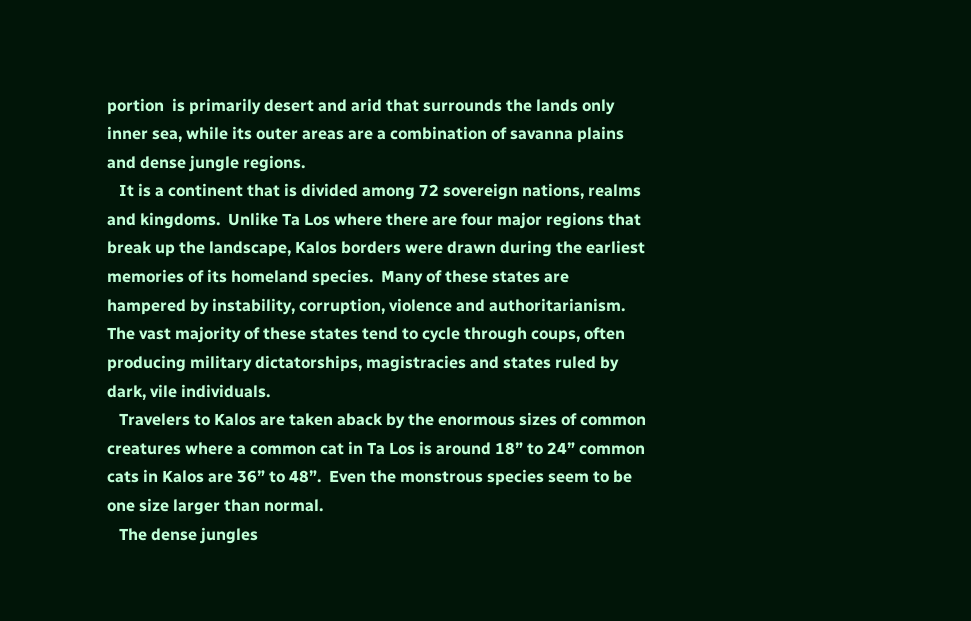portion  is primarily desert and arid that surrounds the lands only inner sea, while its outer areas are a combination of savanna plains and dense jungle regions.
   It is a continent that is divided among 72 sovereign nations, realms and kingdoms.  Unlike Ta Los where there are four major regions that break up the landscape, Kalos borders were drawn during the earliest memories of its homeland species.  Many of these states are hampered by instability, corruption, violence and authoritarianism.  The vast majority of these states tend to cycle through coups, often producing military dictatorships, magistracies and states ruled by dark, vile individuals.
   Travelers to Kalos are taken aback by the enormous sizes of common creatures where a common cat in Ta Los is around 18” to 24” common cats in Kalos are 36” to 48”.  Even the monstrous species seem to be one size larger than normal.
   The dense jungles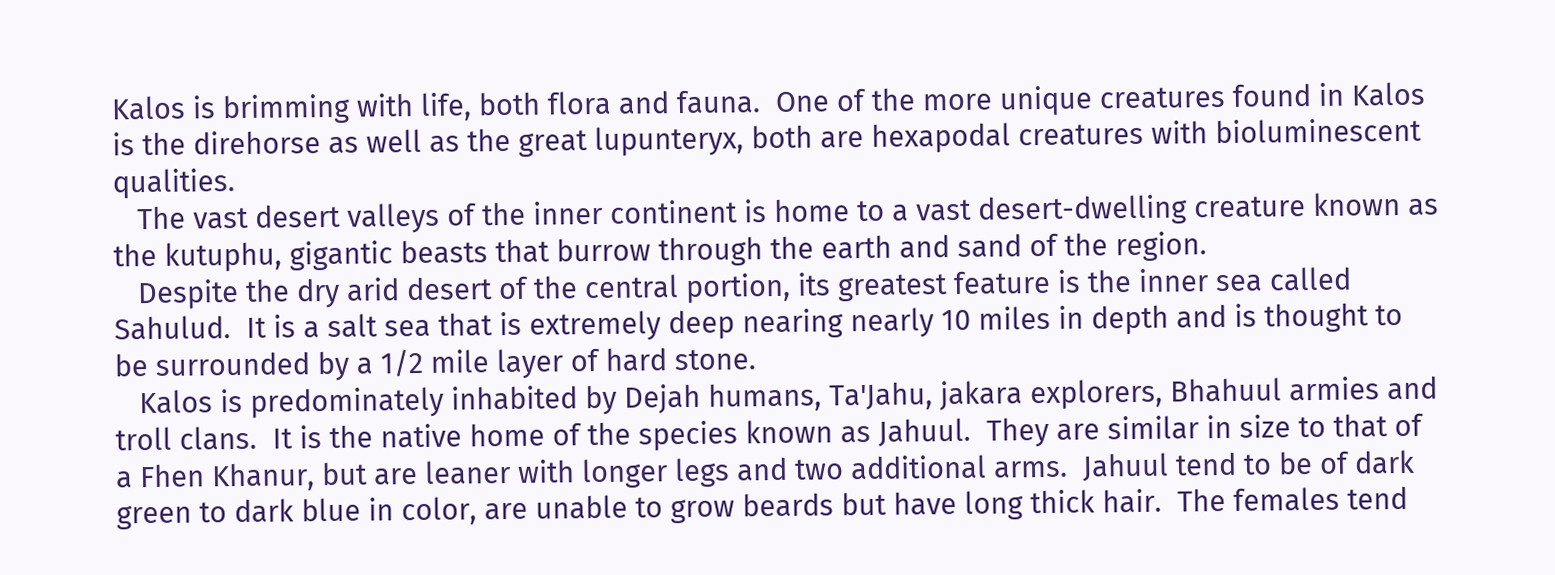Kalos is brimming with life, both flora and fauna.  One of the more unique creatures found in Kalos is the direhorse as well as the great lupunteryx, both are hexapodal creatures with bioluminescent qualities.
   The vast desert valleys of the inner continent is home to a vast desert-dwelling creature known as the kutuphu, gigantic beasts that burrow through the earth and sand of the region.
   Despite the dry arid desert of the central portion, its greatest feature is the inner sea called Sahulud.  It is a salt sea that is extremely deep nearing nearly 10 miles in depth and is thought to be surrounded by a 1/2 mile layer of hard stone.
   Kalos is predominately inhabited by Dejah humans, Ta'Jahu, jakara explorers, Bhahuul armies and troll clans.  It is the native home of the species known as Jahuul.  They are similar in size to that of a Fhen Khanur, but are leaner with longer legs and two additional arms.  Jahuul tend to be of dark green to dark blue in color, are unable to grow beards but have long thick hair.  The females tend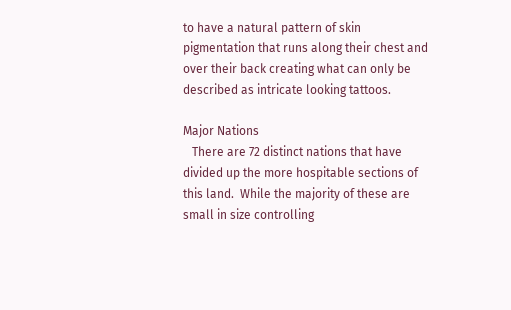to have a natural pattern of skin pigmentation that runs along their chest and over their back creating what can only be described as intricate looking tattoos.

Major Nations
   There are 72 distinct nations that have divided up the more hospitable sections of this land.  While the majority of these are small in size controlling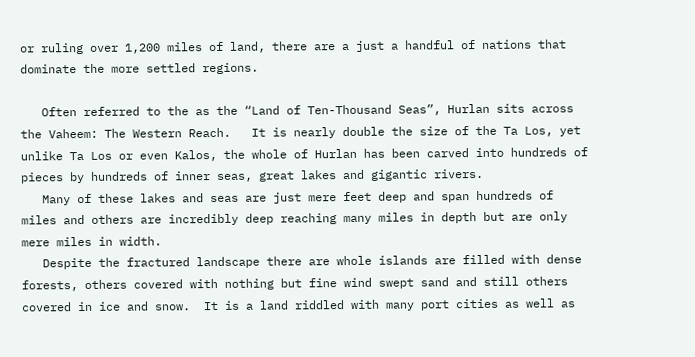or ruling over 1,200 miles of land, there are a just a handful of nations that dominate the more settled regions.

   Often referred to the as the “Land of Ten-Thousand Seas”, Hurlan sits across the Vaheem: The Western Reach.   It is nearly double the size of the Ta Los, yet unlike Ta Los or even Kalos, the whole of Hurlan has been carved into hundreds of pieces by hundreds of inner seas, great lakes and gigantic rivers.
   Many of these lakes and seas are just mere feet deep and span hundreds of miles and others are incredibly deep reaching many miles in depth but are only mere miles in width.
   Despite the fractured landscape there are whole islands are filled with dense forests, others covered with nothing but fine wind swept sand and still others covered in ice and snow.  It is a land riddled with many port cities as well as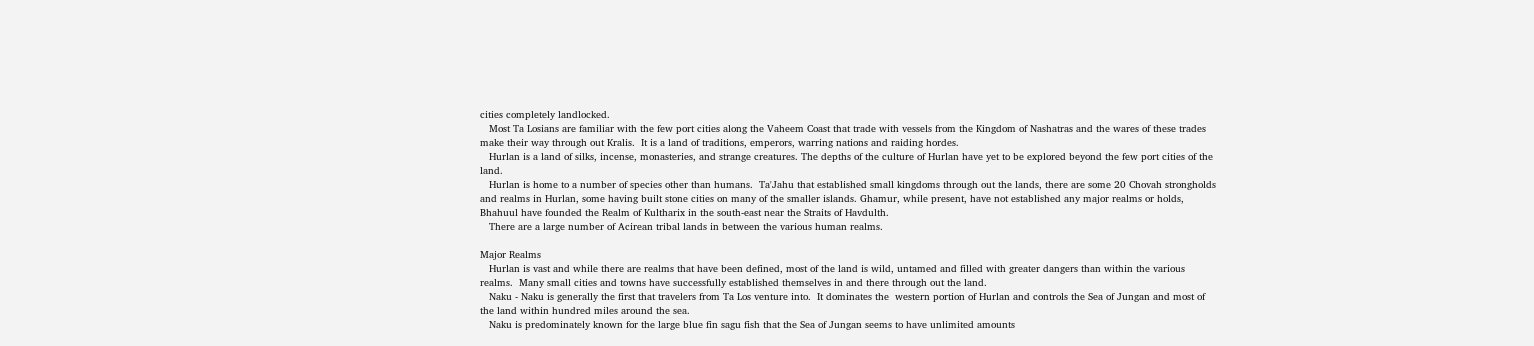cities completely landlocked.
   Most Ta Losians are familiar with the few port cities along the Vaheem Coast that trade with vessels from the Kingdom of Nashatras and the wares of these trades make their way through out Kralis.  It is a land of traditions, emperors, warring nations and raiding hordes.
   Hurlan is a land of silks, incense, monasteries, and strange creatures. The depths of the culture of Hurlan have yet to be explored beyond the few port cities of the land.
   Hurlan is home to a number of species other than humans.  Ta'Jahu that established small kingdoms through out the lands, there are some 20 Chovah strongholds and realms in Hurlan, some having built stone cities on many of the smaller islands. Ghamur, while present, have not established any major realms or holds, Bhahuul have founded the Realm of Kultharix in the south-east near the Straits of Havdulth.
   There are a large number of Acirean tribal lands in between the various human realms.

Major Realms
   Hurlan is vast and while there are realms that have been defined, most of the land is wild, untamed and filled with greater dangers than within the various realms.  Many small cities and towns have successfully established themselves in and there through out the land.
   Naku - Naku is generally the first that travelers from Ta Los venture into.  It dominates the  western portion of Hurlan and controls the Sea of Jungan and most of the land within hundred miles around the sea.
   Naku is predominately known for the large blue fin sagu fish that the Sea of Jungan seems to have unlimited amounts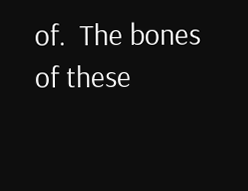of.  The bones of these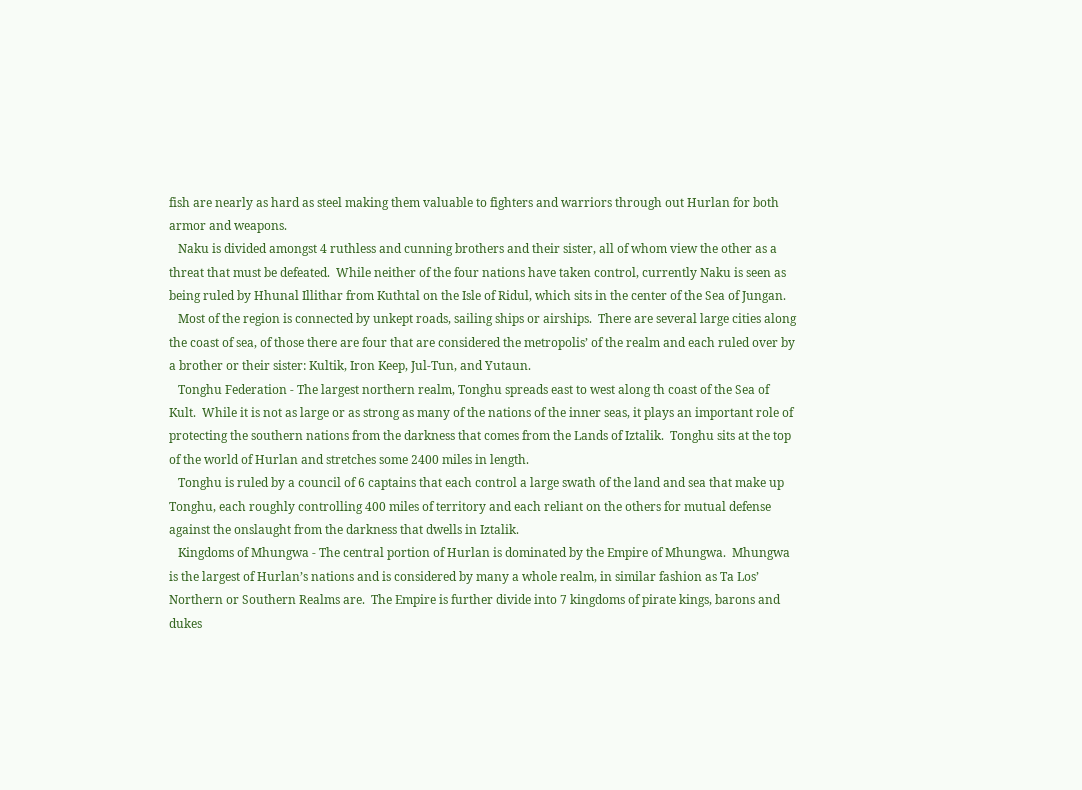fish are nearly as hard as steel making them valuable to fighters and warriors through out Hurlan for both armor and weapons.
   Naku is divided amongst 4 ruthless and cunning brothers and their sister, all of whom view the other as a threat that must be defeated.  While neither of the four nations have taken control, currently Naku is seen as being ruled by Hhunal Illithar from Kuthtal on the Isle of Ridul, which sits in the center of the Sea of Jungan.
   Most of the region is connected by unkept roads, sailing ships or airships.  There are several large cities along the coast of sea, of those there are four that are considered the metropolis’ of the realm and each ruled over by a brother or their sister: Kultik, Iron Keep, Jul-Tun, and Yutaun.
   Tonghu Federation - The largest northern realm, Tonghu spreads east to west along th coast of the Sea of Kult.  While it is not as large or as strong as many of the nations of the inner seas, it plays an important role of protecting the southern nations from the darkness that comes from the Lands of Iztalik.  Tonghu sits at the top of the world of Hurlan and stretches some 2400 miles in length.
   Tonghu is ruled by a council of 6 captains that each control a large swath of the land and sea that make up Tonghu, each roughly controlling 400 miles of territory and each reliant on the others for mutual defense against the onslaught from the darkness that dwells in Iztalik.
   Kingdoms of Mhungwa - The central portion of Hurlan is dominated by the Empire of Mhungwa.  Mhungwa is the largest of Hurlan’s nations and is considered by many a whole realm, in similar fashion as Ta Los’ Northern or Southern Realms are.  The Empire is further divide into 7 kingdoms of pirate kings, barons and dukes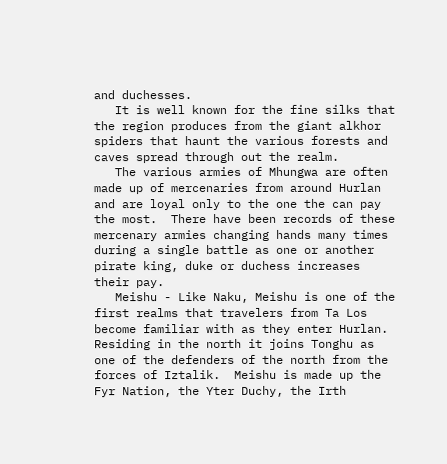and duchesses.
   It is well known for the fine silks that the region produces from the giant alkhor spiders that haunt the various forests and caves spread through out the realm.
   The various armies of Mhungwa are often made up of mercenaries from around Hurlan and are loyal only to the one the can pay the most.  There have been records of these mercenary armies changing hands many times during a single battle as one or another pirate king, duke or duchess increases their pay.
   Meishu - Like Naku, Meishu is one of the first realms that travelers from Ta Los become familiar with as they enter Hurlan.  Residing in the north it joins Tonghu as one of the defenders of the north from the forces of Iztalik.  Meishu is made up the Fyr Nation, the Yter Duchy, the Irth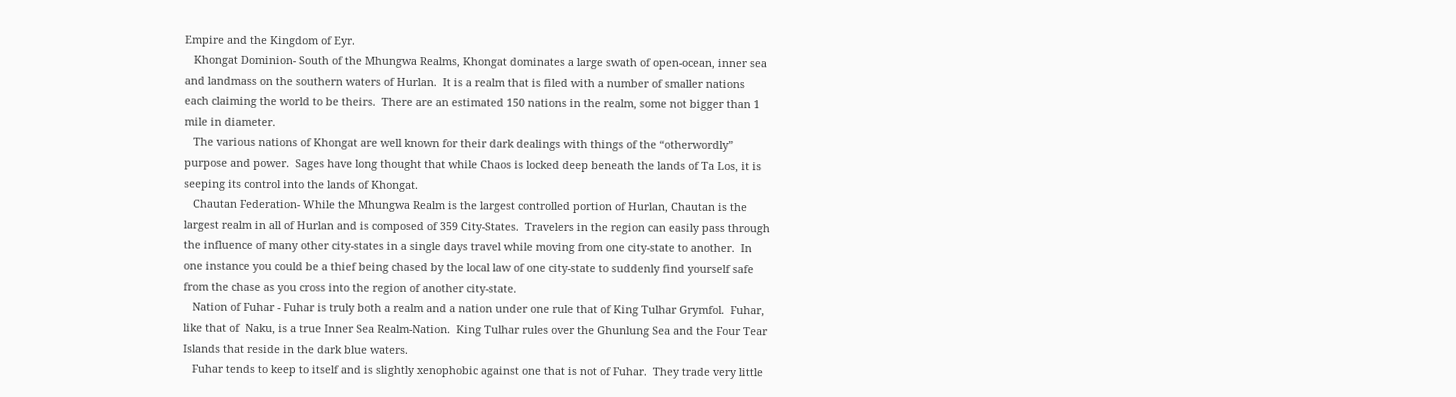Empire and the Kingdom of Eyr.
   Khongat Dominion- South of the Mhungwa Realms, Khongat dominates a large swath of open-ocean, inner sea and landmass on the southern waters of Hurlan.  It is a realm that is filed with a number of smaller nations each claiming the world to be theirs.  There are an estimated 150 nations in the realm, some not bigger than 1 mile in diameter.
   The various nations of Khongat are well known for their dark dealings with things of the “otherwordly” purpose and power.  Sages have long thought that while Chaos is locked deep beneath the lands of Ta Los, it is seeping its control into the lands of Khongat.
   Chautan Federation- While the Mhungwa Realm is the largest controlled portion of Hurlan, Chautan is the largest realm in all of Hurlan and is composed of 359 City-States.  Travelers in the region can easily pass through the influence of many other city-states in a single days travel while moving from one city-state to another.  In one instance you could be a thief being chased by the local law of one city-state to suddenly find yourself safe from the chase as you cross into the region of another city-state.
   Nation of Fuhar - Fuhar is truly both a realm and a nation under one rule that of King Tulhar Grymfol.  Fuhar, like that of  Naku, is a true Inner Sea Realm-Nation.  King Tulhar rules over the Ghunlung Sea and the Four Tear Islands that reside in the dark blue waters.
   Fuhar tends to keep to itself and is slightly xenophobic against one that is not of Fuhar.  They trade very little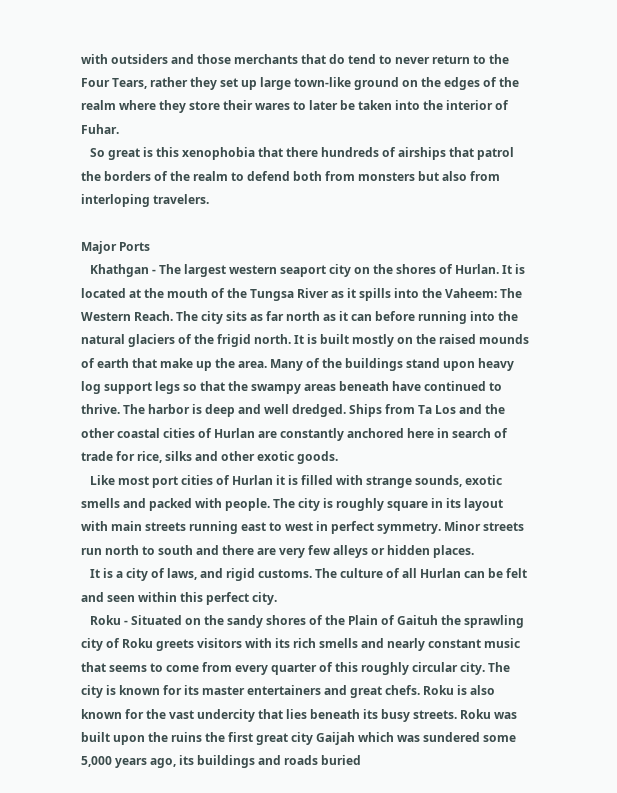with outsiders and those merchants that do tend to never return to the Four Tears, rather they set up large town-like ground on the edges of the realm where they store their wares to later be taken into the interior of Fuhar.
   So great is this xenophobia that there hundreds of airships that patrol the borders of the realm to defend both from monsters but also from interloping travelers.

Major Ports
   Khathgan - The largest western seaport city on the shores of Hurlan. It is located at the mouth of the Tungsa River as it spills into the Vaheem: The Western Reach. The city sits as far north as it can before running into the natural glaciers of the frigid north. It is built mostly on the raised mounds of earth that make up the area. Many of the buildings stand upon heavy log support legs so that the swampy areas beneath have continued to thrive. The harbor is deep and well dredged. Ships from Ta Los and the other coastal cities of Hurlan are constantly anchored here in search of trade for rice, silks and other exotic goods.
   Like most port cities of Hurlan it is filled with strange sounds, exotic smells and packed with people. The city is roughly square in its layout with main streets running east to west in perfect symmetry. Minor streets run north to south and there are very few alleys or hidden places.
   It is a city of laws, and rigid customs. The culture of all Hurlan can be felt and seen within this perfect city.
   Roku - Situated on the sandy shores of the Plain of Gaituh the sprawling city of Roku greets visitors with its rich smells and nearly constant music that seems to come from every quarter of this roughly circular city. The city is known for its master entertainers and great chefs. Roku is also known for the vast undercity that lies beneath its busy streets. Roku was built upon the ruins the first great city Gaijah which was sundered some 5,000 years ago, its buildings and roads buried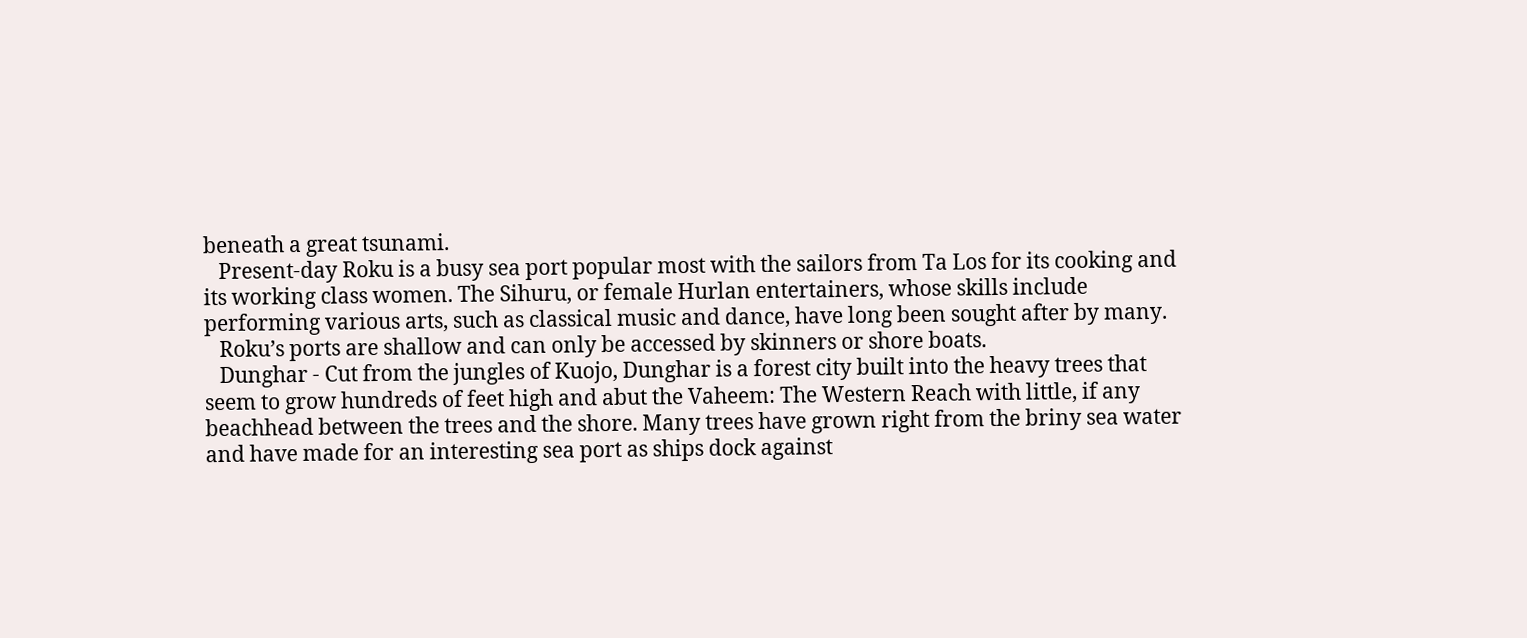beneath a great tsunami.
   Present-day Roku is a busy sea port popular most with the sailors from Ta Los for its cooking and its working class women. The Sihuru, or female Hurlan entertainers, whose skills include performing various arts, such as classical music and dance, have long been sought after by many.
   Roku’s ports are shallow and can only be accessed by skinners or shore boats.
   Dunghar - Cut from the jungles of Kuojo, Dunghar is a forest city built into the heavy trees that seem to grow hundreds of feet high and abut the Vaheem: The Western Reach with little, if any beachhead between the trees and the shore. Many trees have grown right from the briny sea water and have made for an interesting sea port as ships dock against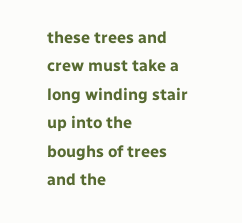these trees and crew must take a long winding stair up into the boughs of trees and the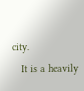city.
   It is a heavily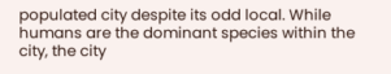populated city despite its odd local. While humans are the dominant species within the city, the city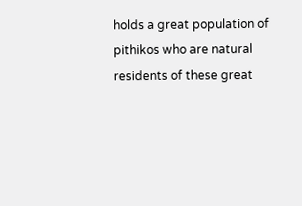holds a great population of pithikos who are natural residents of these great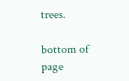trees.

bottom of page